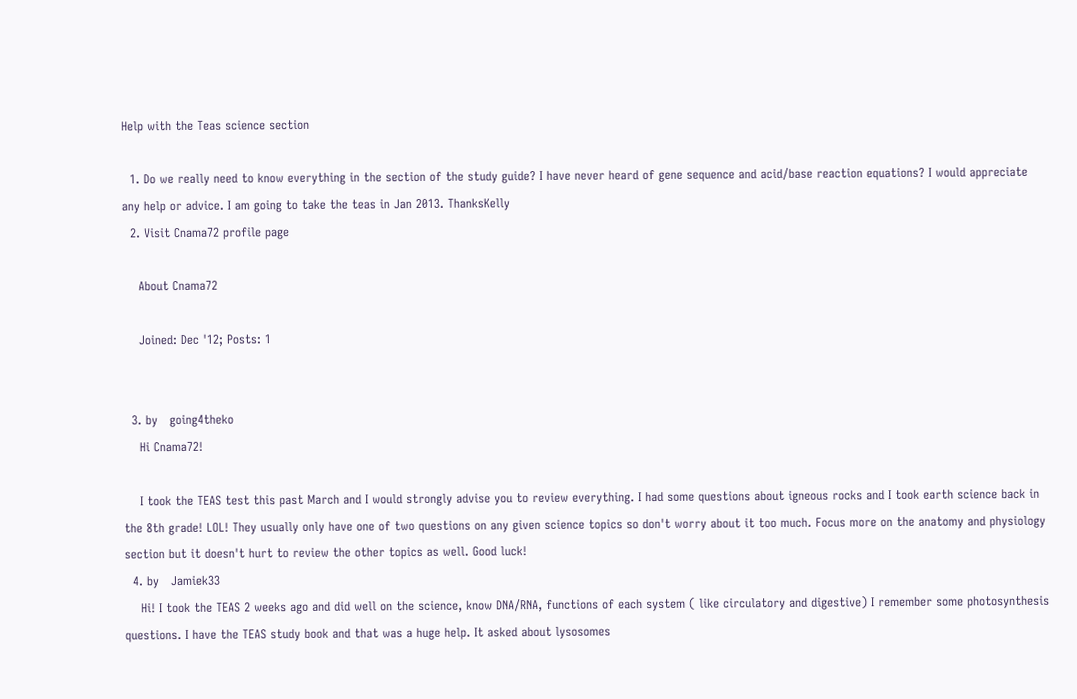Help with the Teas science section

  1. Do we really need to know everything in the section of the study guide? I have never heard of gene sequence and acid/base reaction equations? I would appreciate any help or advice. I am going to take the teas in Jan 2013. ThanksKelly
  2. Visit Cnama72 profile page

    About Cnama72

    Joined: Dec '12; Posts: 1


  3. by   going4theko
    Hi Cnama72!

    I took the TEAS test this past March and I would strongly advise you to review everything. I had some questions about igneous rocks and I took earth science back in the 8th grade! LOL! They usually only have one of two questions on any given science topics so don't worry about it too much. Focus more on the anatomy and physiology section but it doesn't hurt to review the other topics as well. Good luck!
  4. by   Jamiek33
    Hi! I took the TEAS 2 weeks ago and did well on the science, know DNA/RNA, functions of each system ( like circulatory and digestive) I remember some photosynthesis questions. I have the TEAS study book and that was a huge help. It asked about lysosomes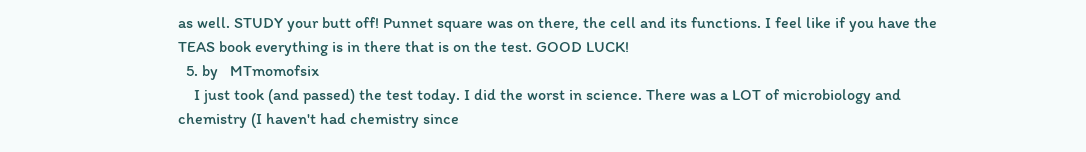as well. STUDY your butt off! Punnet square was on there, the cell and its functions. I feel like if you have the TEAS book everything is in there that is on the test. GOOD LUCK!
  5. by   MTmomofsix
    I just took (and passed) the test today. I did the worst in science. There was a LOT of microbiology and chemistry (I haven't had chemistry since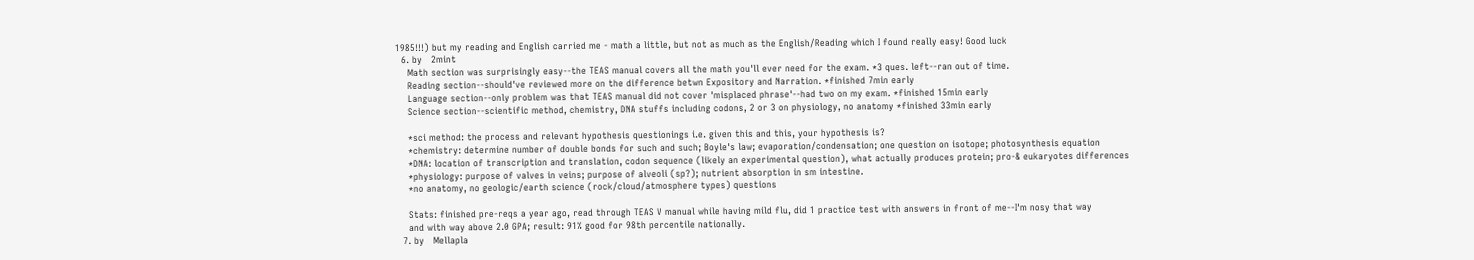1985!!!) but my reading and English carried me - math a little, but not as much as the English/Reading which I found really easy! Good luck
  6. by   2mint
    Math section was surprisingly easy--the TEAS manual covers all the math you'll ever need for the exam. *3 ques. left--ran out of time.
    Reading section--should've reviewed more on the difference betwn Expository and Narration. *finished 7min early
    Language section--only problem was that TEAS manual did not cover 'misplaced phrase'--had two on my exam. *finished 15min early
    Science section--scientific method, chemistry, DNA stuffs including codons, 2 or 3 on physiology, no anatomy *finished 33min early

    *sci method: the process and relevant hypothesis questionings i.e. given this and this, your hypothesis is?
    *chemistry: determine number of double bonds for such and such; Boyle's law; evaporation/condensation; one question on isotope; photosynthesis equation
    *DNA: location of transcription and translation, codon sequence (likely an experimental question), what actually produces protein; pro-& eukaryotes differences
    *physiology: purpose of valves in veins; purpose of alveoli (sp?); nutrient absorption in sm intestine.
    *no anatomy, no geologic/earth science (rock/cloud/atmosphere types) questions

    Stats: finished pre-reqs a year ago, read through TEAS V manual while having mild flu, did 1 practice test with answers in front of me--I'm nosy that way
    and with way above 2.0 GPA; result: 91% good for 98th percentile nationally.
  7. by   Mellapla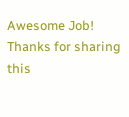Awesome Job! Thanks for sharing this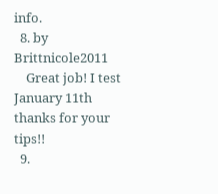info.
  8. by   Brittnicole2011
    Great job! I test January 11th thanks for your tips!!
  9.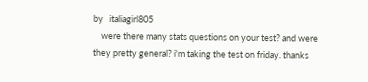by   italiagirl805
    were there many stats questions on your test? and were they pretty general? i'm taking the test on friday. thanks